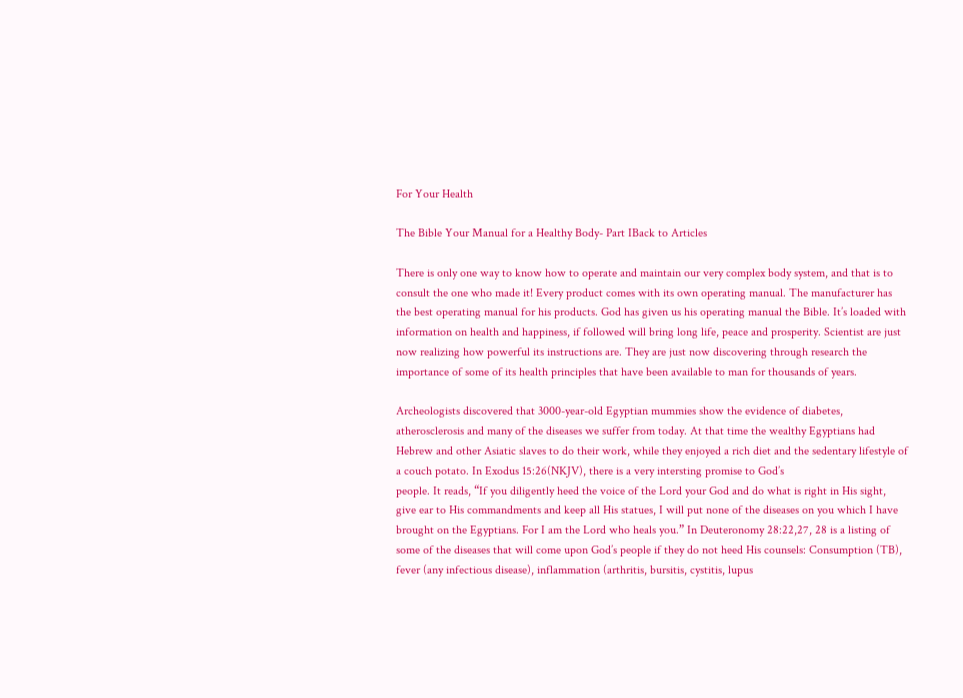For Your Health

The Bible Your Manual for a Healthy Body- Part IBack to Articles

There is only one way to know how to operate and maintain our very complex body system, and that is to consult the one who made it! Every product comes with its own operating manual. The manufacturer has the best operating manual for his products. God has given us his operating manual the Bible. It’s loaded with information on health and happiness, if followed will bring long life, peace and prosperity. Scientist are just now realizing how powerful its instructions are. They are just now discovering through research the importance of some of its health principles that have been available to man for thousands of years.

Archeologists discovered that 3000-year-old Egyptian mummies show the evidence of diabetes, atherosclerosis and many of the diseases we suffer from today. At that time the wealthy Egyptians had Hebrew and other Asiatic slaves to do their work, while they enjoyed a rich diet and the sedentary lifestyle of a couch potato. In Exodus 15:26(NKJV), there is a very intersting promise to God’s
people. It reads, “If you diligently heed the voice of the Lord your God and do what is right in His sight, give ear to His commandments and keep all His statues, I will put none of the diseases on you which I have brought on the Egyptians. For I am the Lord who heals you.” In Deuteronomy 28:22,27, 28 is a listing of some of the diseases that will come upon God’s people if they do not heed His counsels: Consumption (TB), fever (any infectious disease), inflammation (arthritis, bursitis, cystitis, lupus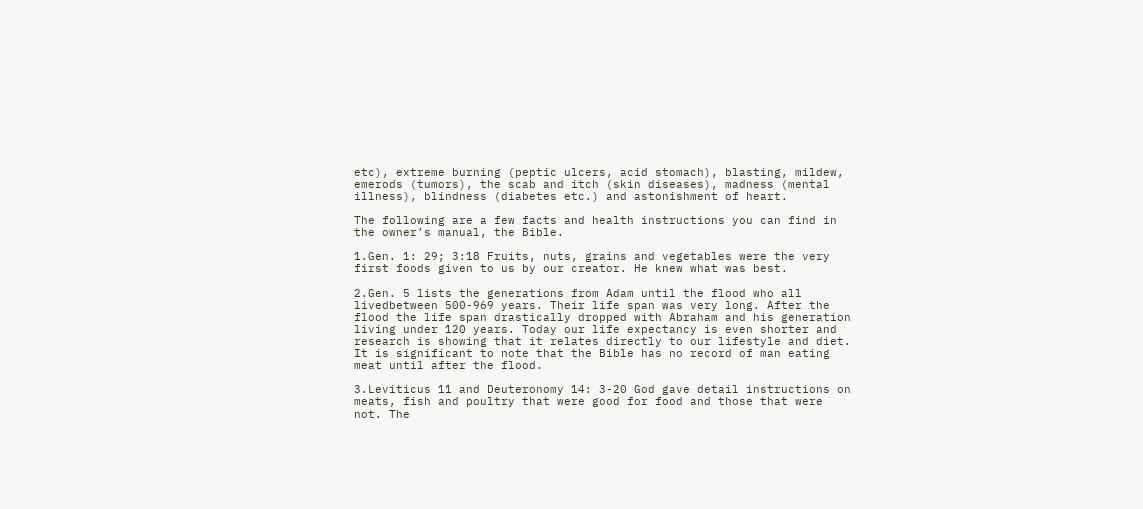etc), extreme burning (peptic ulcers, acid stomach), blasting, mildew, emerods (tumors), the scab and itch (skin diseases), madness (mental illness), blindness (diabetes etc.) and astonishment of heart.

The following are a few facts and health instructions you can find in the owner’s manual, the Bible.

1.Gen. 1: 29; 3:18 Fruits, nuts, grains and vegetables were the very first foods given to us by our creator. He knew what was best.

2.Gen. 5 lists the generations from Adam until the flood who all livedbetween 500-969 years. Their life span was very long. After the flood the life span drastically dropped with Abraham and his generation living under 120 years. Today our life expectancy is even shorter and research is showing that it relates directly to our lifestyle and diet. It is significant to note that the Bible has no record of man eating meat until after the flood.

3.Leviticus 11 and Deuteronomy 14: 3-20 God gave detail instructions on meats, fish and poultry that were good for food and those that were not. The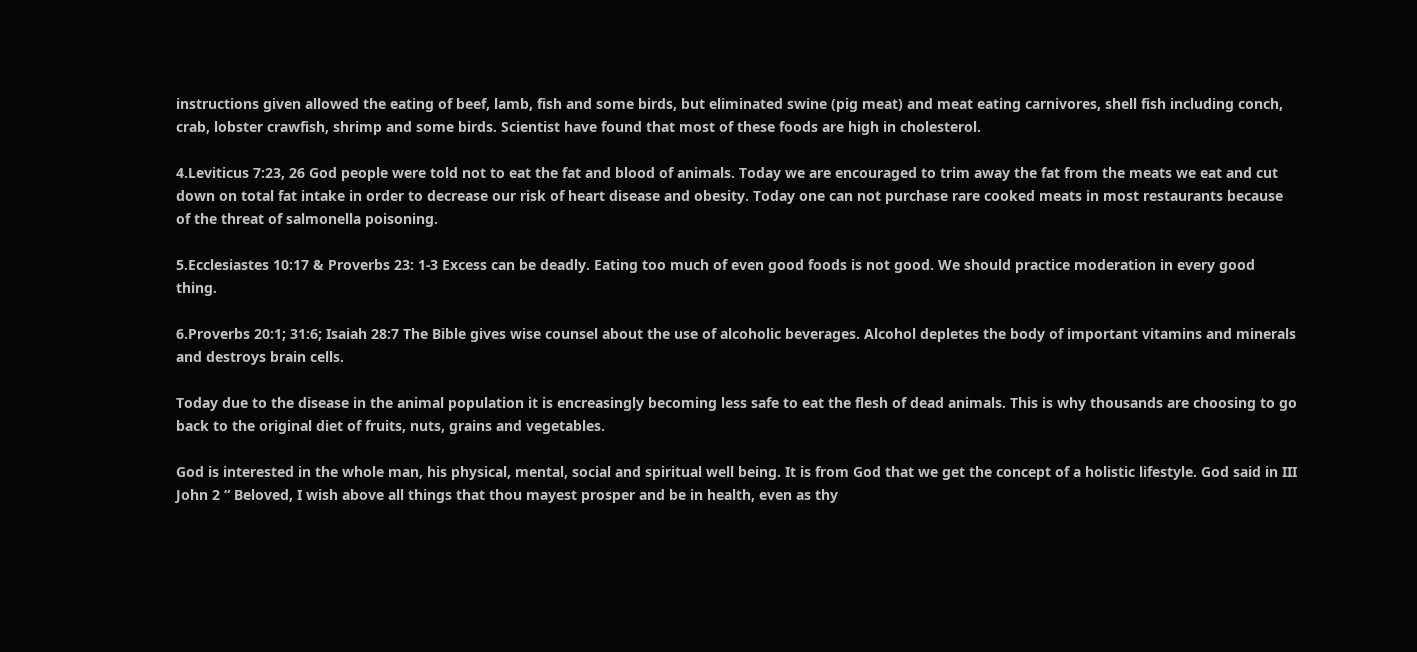instructions given allowed the eating of beef, lamb, fish and some birds, but eliminated swine (pig meat) and meat eating carnivores, shell fish including conch, crab, lobster crawfish, shrimp and some birds. Scientist have found that most of these foods are high in cholesterol.

4.Leviticus 7:23, 26 God people were told not to eat the fat and blood of animals. Today we are encouraged to trim away the fat from the meats we eat and cut down on total fat intake in order to decrease our risk of heart disease and obesity. Today one can not purchase rare cooked meats in most restaurants because of the threat of salmonella poisoning.

5.Ecclesiastes 10:17 & Proverbs 23: 1-3 Excess can be deadly. Eating too much of even good foods is not good. We should practice moderation in every good thing.

6.Proverbs 20:1; 31:6; Isaiah 28:7 The Bible gives wise counsel about the use of alcoholic beverages. Alcohol depletes the body of important vitamins and minerals and destroys brain cells.

Today due to the disease in the animal population it is encreasingly becoming less safe to eat the flesh of dead animals. This is why thousands are choosing to go back to the original diet of fruits, nuts, grains and vegetables.

God is interested in the whole man, his physical, mental, social and spiritual well being. It is from God that we get the concept of a holistic lifestyle. God said in III John 2 “ Beloved, I wish above all things that thou mayest prosper and be in health, even as thy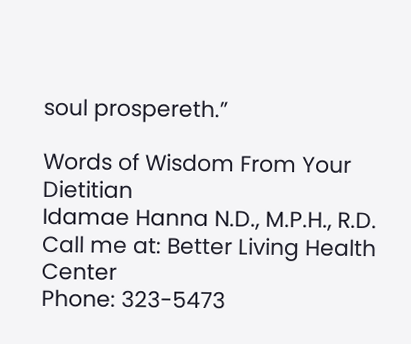soul prospereth.”

Words of Wisdom From Your Dietitian
Idamae Hanna N.D., M.P.H., R.D.
Call me at: Better Living Health Center
Phone: 323-5473